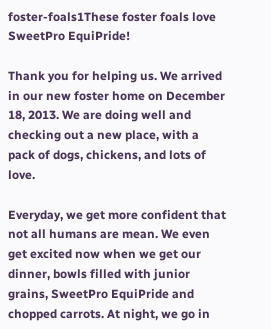foster-foals1These foster foals love SweetPro EquiPride!

Thank you for helping us. We arrived in our new foster home on December 18, 2013. We are doing well and checking out a new place, with a pack of dogs, chickens, and lots of love.

Everyday, we get more confident that not all humans are mean. We even get excited now when we get our dinner, bowls filled with junior grains, SweetPro EquiPride and chopped carrots. At night, we go in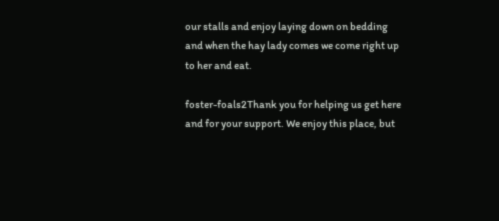our stalls and enjoy laying down on bedding and when the hay lady comes we come right up to her and eat.

foster-foals2Thank you for helping us get here and for your support. We enjoy this place, but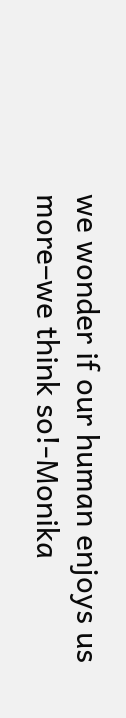we wonder if our human enjoys us more–we think so!-Monika